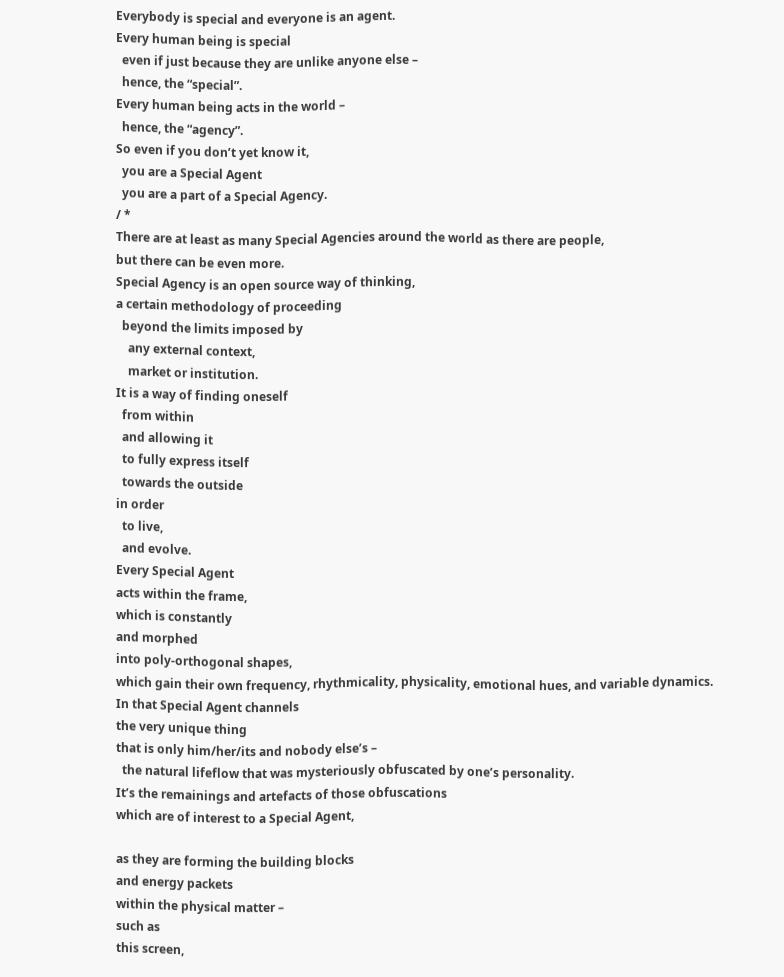Everybody is special and everyone is an agent.
Every human being is special
  even if just because they are unlike anyone else –
  hence, the “special”.
Every human being acts in the world –
  hence, the “agency”.
So even if you don’t yet know it,
  you are a Special Agent
  you are a part of a Special Agency.
/ *
There are at least as many Special Agencies around the world as there are people,
but there can be even more.
Special Agency is an open source way of thinking,
a certain methodology of proceeding
  beyond the limits imposed by
    any external context,
    market or institution.
It is a way of finding oneself
  from within
  and allowing it
  to fully express itself
  towards the outside
in order
  to live,
  and evolve.
Every Special Agent
acts within the frame,
which is constantly
and morphed
into poly-orthogonal shapes,
which gain their own frequency, rhythmicality, physicality, emotional hues, and variable dynamics.
In that Special Agent channels
the very unique thing
that is only him/her/its and nobody else’s –
  the natural lifeflow that was mysteriously obfuscated by one’s personality.
It’s the remainings and artefacts of those obfuscations
which are of interest to a Special Agent,

as they are forming the building blocks
and energy packets
within the physical matter –
such as
this screen,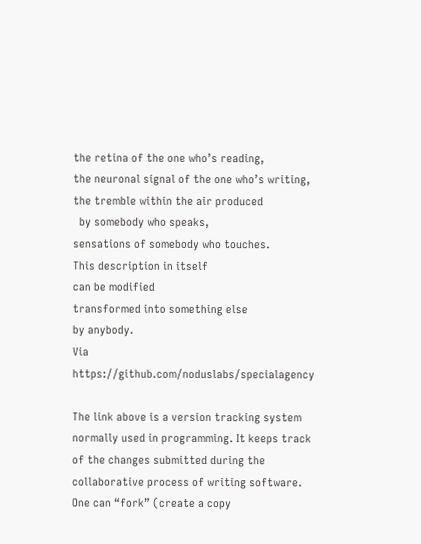the retina of the one who’s reading,
the neuronal signal of the one who’s writing,
the tremble within the air produced
  by somebody who speaks,
sensations of somebody who touches.
This description in itself
can be modified
transformed into something else
by anybody.
Via https://github.com/noduslabs/specialagency

The link above is a version tracking system normally used in programming. It keeps track of the changes submitted during the collaborative process of writing software. One can “fork” (create a copy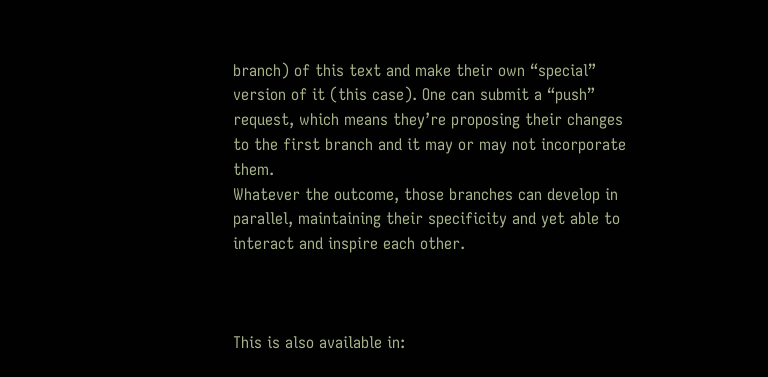branch) of this text and make their own “special” version of it (this case). One can submit a “push” request, which means they’re proposing their changes to the first branch and it may or may not incorporate them.
Whatever the outcome, those branches can develop in parallel, maintaining their specificity and yet able to interact and inspire each other.



This is also available in: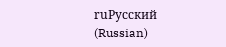ruРусский (Russian)